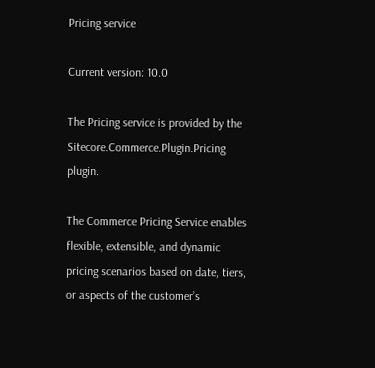Pricing service

Current version: 10.0

The Pricing service is provided by the Sitecore.Commerce.Plugin.Pricing plugin.

The Commerce Pricing Service enables flexible, extensible, and dynamic pricing scenarios based on date, tiers, or aspects of the customer’s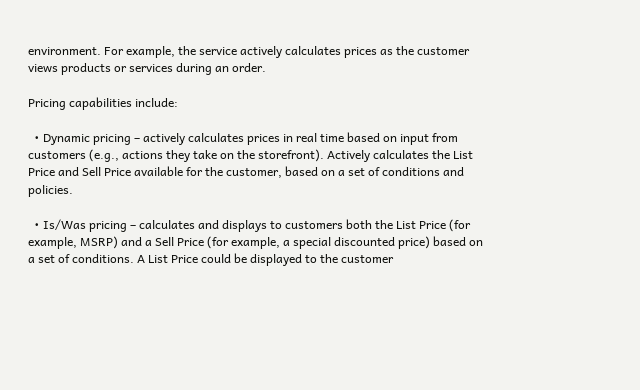environment. For example, the service actively calculates prices as the customer views products or services during an order.

Pricing capabilities include:

  • Dynamic pricing – actively calculates prices in real time based on input from customers (e.g., actions they take on the storefront). Actively calculates the List Price and Sell Price available for the customer, based on a set of conditions and policies.

  • Is/Was pricing – calculates and displays to customers both the List Price (for example, MSRP) and a Sell Price (for example, a special discounted price) based on a set of conditions. A List Price could be displayed to the customer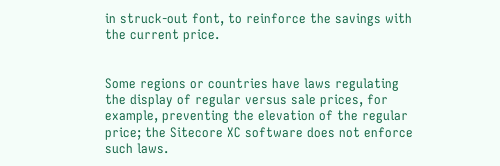in struck-out font, to reinforce the savings with the current price.


Some regions or countries have laws regulating the display of regular versus sale prices, for example, preventing the elevation of the regular price; the Sitecore XC software does not enforce such laws.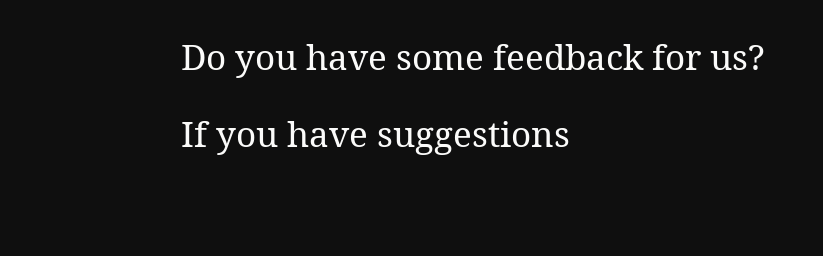Do you have some feedback for us?

If you have suggestions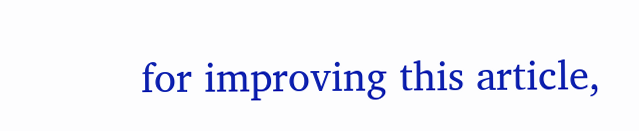for improving this article,